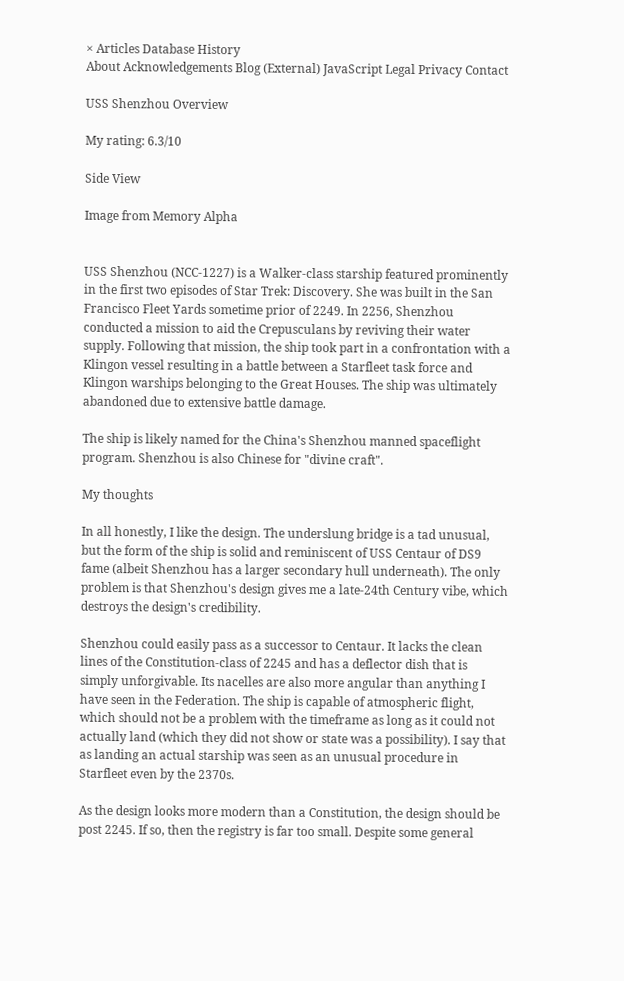× Articles Database History
About Acknowledgements Blog (External) JavaScript Legal Privacy Contact

USS Shenzhou Overview

My rating: 6.3/10

Side View

Image from Memory Alpha


USS Shenzhou (NCC-1227) is a Walker-class starship featured prominently in the first two episodes of Star Trek: Discovery. She was built in the San Francisco Fleet Yards sometime prior of 2249. In 2256, Shenzhou conducted a mission to aid the Crepusculans by reviving their water supply. Following that mission, the ship took part in a confrontation with a Klingon vessel resulting in a battle between a Starfleet task force and Klingon warships belonging to the Great Houses. The ship was ultimately abandoned due to extensive battle damage.

The ship is likely named for the China's Shenzhou manned spaceflight program. Shenzhou is also Chinese for "divine craft".

My thoughts

In all honestly, I like the design. The underslung bridge is a tad unusual, but the form of the ship is solid and reminiscent of USS Centaur of DS9 fame (albeit Shenzhou has a larger secondary hull underneath). The only problem is that Shenzhou's design gives me a late-24th Century vibe, which destroys the design's credibility.

Shenzhou could easily pass as a successor to Centaur. It lacks the clean lines of the Constitution-class of 2245 and has a deflector dish that is simply unforgivable. Its nacelles are also more angular than anything I have seen in the Federation. The ship is capable of atmospheric flight, which should not be a problem with the timeframe as long as it could not actually land (which they did not show or state was a possibility). I say that as landing an actual starship was seen as an unusual procedure in Starfleet even by the 2370s.

As the design looks more modern than a Constitution, the design should be post 2245. If so, then the registry is far too small. Despite some general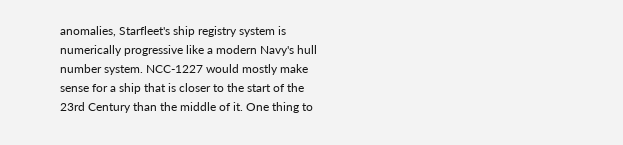anomalies, Starfleet's ship registry system is numerically progressive like a modern Navy's hull number system. NCC-1227 would mostly make sense for a ship that is closer to the start of the 23rd Century than the middle of it. One thing to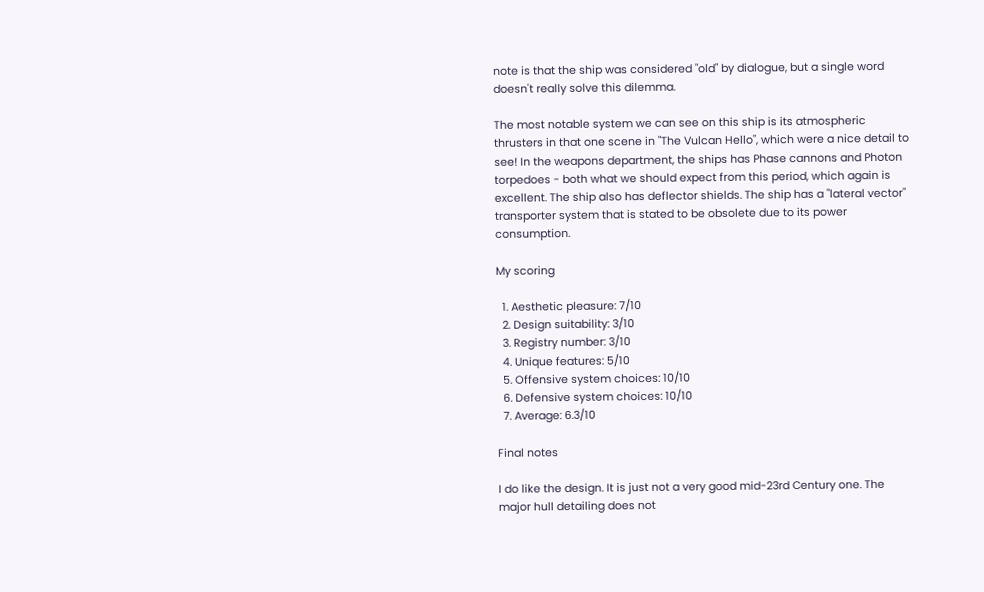note is that the ship was considered "old" by dialogue, but a single word doesn't really solve this dilemma.

The most notable system we can see on this ship is its atmospheric thrusters in that one scene in "The Vulcan Hello", which were a nice detail to see! In the weapons department, the ships has Phase cannons and Photon torpedoes - both what we should expect from this period, which again is excellent. The ship also has deflector shields. The ship has a "lateral vector" transporter system that is stated to be obsolete due to its power consumption.

My scoring

  1. Aesthetic pleasure: 7/10
  2. Design suitability: 3/10
  3. Registry number: 3/10
  4. Unique features: 5/10
  5. Offensive system choices: 10/10
  6. Defensive system choices: 10/10
  7. Average: 6.3/10

Final notes

I do like the design. It is just not a very good mid-23rd Century one. The major hull detailing does not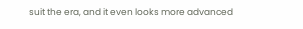suit the era, and it even looks more advanced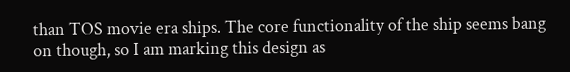than TOS movie era ships. The core functionality of the ship seems bang on though, so I am marking this design as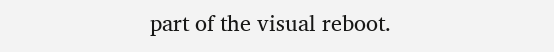part of the visual reboot.